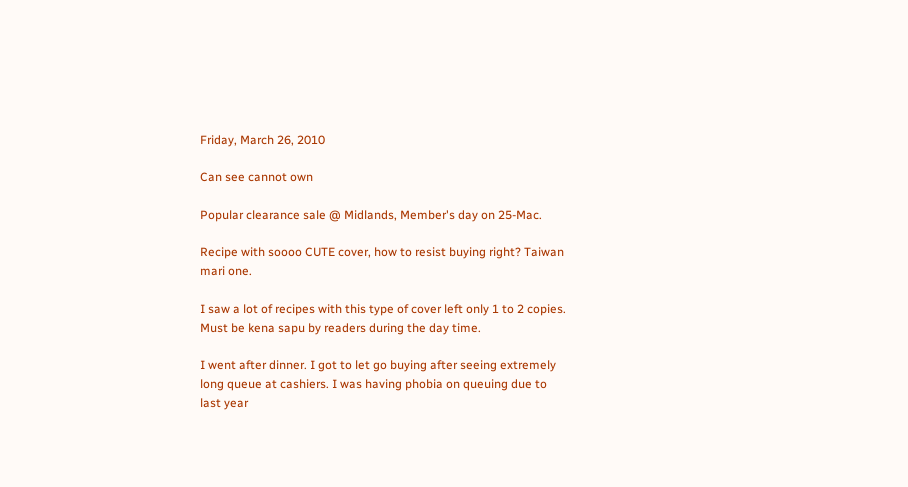Friday, March 26, 2010

Can see cannot own

Popular clearance sale @ Midlands, Member's day on 25-Mac.

Recipe with soooo CUTE cover, how to resist buying right? Taiwan mari one.

I saw a lot of recipes with this type of cover left only 1 to 2 copies. Must be kena sapu by readers during the day time.

I went after dinner. I got to let go buying after seeing extremely long queue at cashiers. I was having phobia on queuing due to last year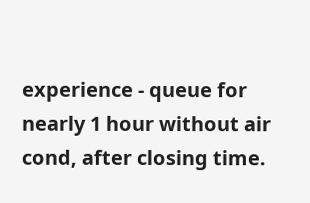experience - queue for nearly 1 hour without air cond, after closing time.